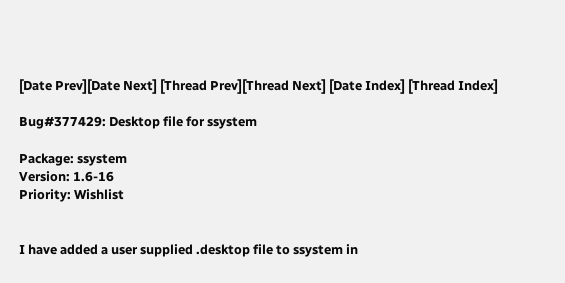[Date Prev][Date Next] [Thread Prev][Thread Next] [Date Index] [Thread Index]

Bug#377429: Desktop file for ssystem

Package: ssystem
Version: 1.6-16
Priority: Wishlist


I have added a user supplied .desktop file to ssystem in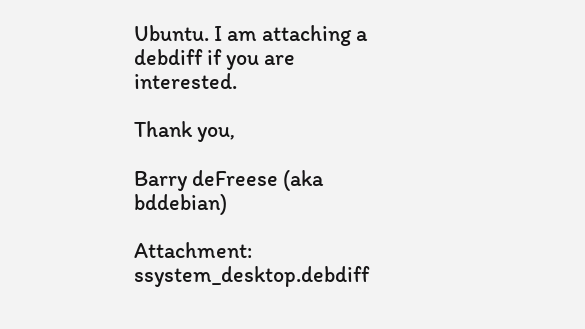Ubuntu. I am attaching a debdiff if you are interested.

Thank you,

Barry deFreese (aka bddebian)

Attachment: ssystem_desktop.debdiff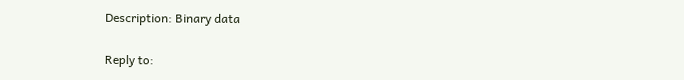Description: Binary data

Reply to: